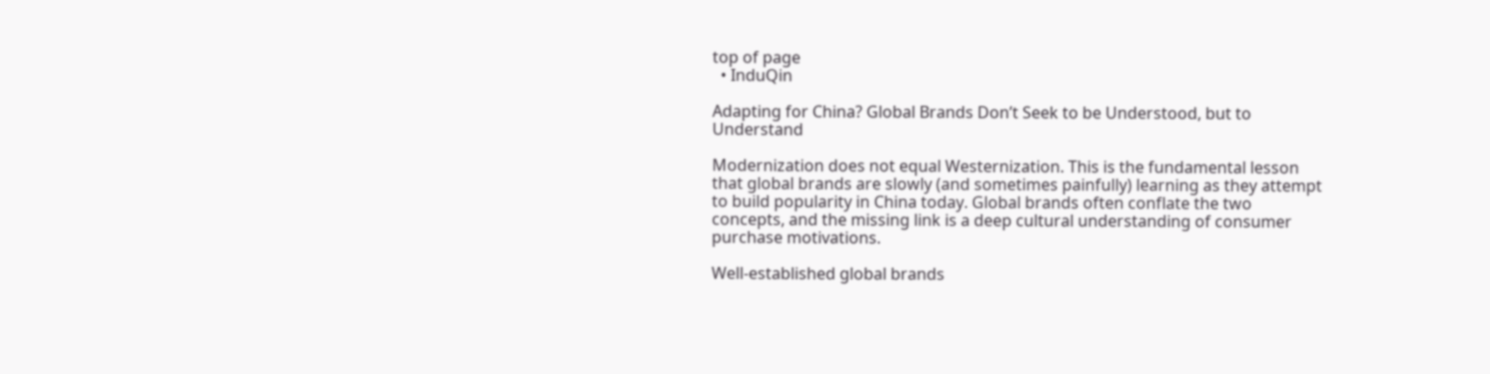top of page
  • InduQin

Adapting for China? Global Brands Don’t Seek to be Understood, but to Understand

Modernization does not equal Westernization. This is the fundamental lesson that global brands are slowly (and sometimes painfully) learning as they attempt to build popularity in China today. Global brands often conflate the two concepts, and the missing link is a deep cultural understanding of consumer purchase motivations.

Well-established global brands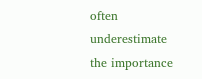often underestimate the importance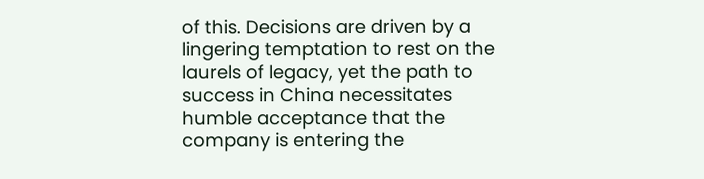of this. Decisions are driven by a lingering temptation to rest on the laurels of legacy, yet the path to success in China necessitates humble acceptance that the company is entering the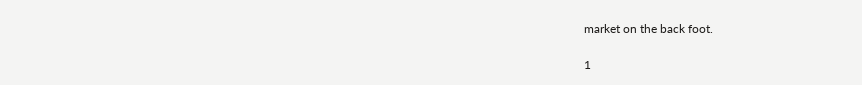market on the back foot.

1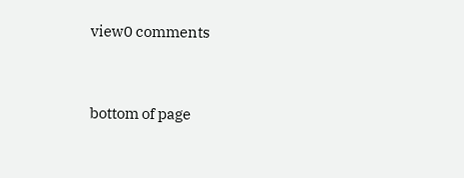view0 comments


bottom of page